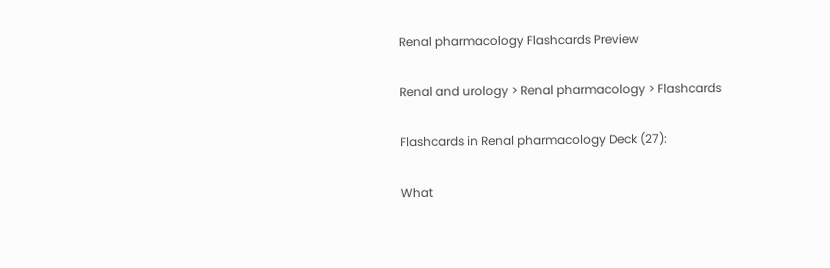Renal pharmacology Flashcards Preview

Renal and urology > Renal pharmacology > Flashcards

Flashcards in Renal pharmacology Deck (27):

What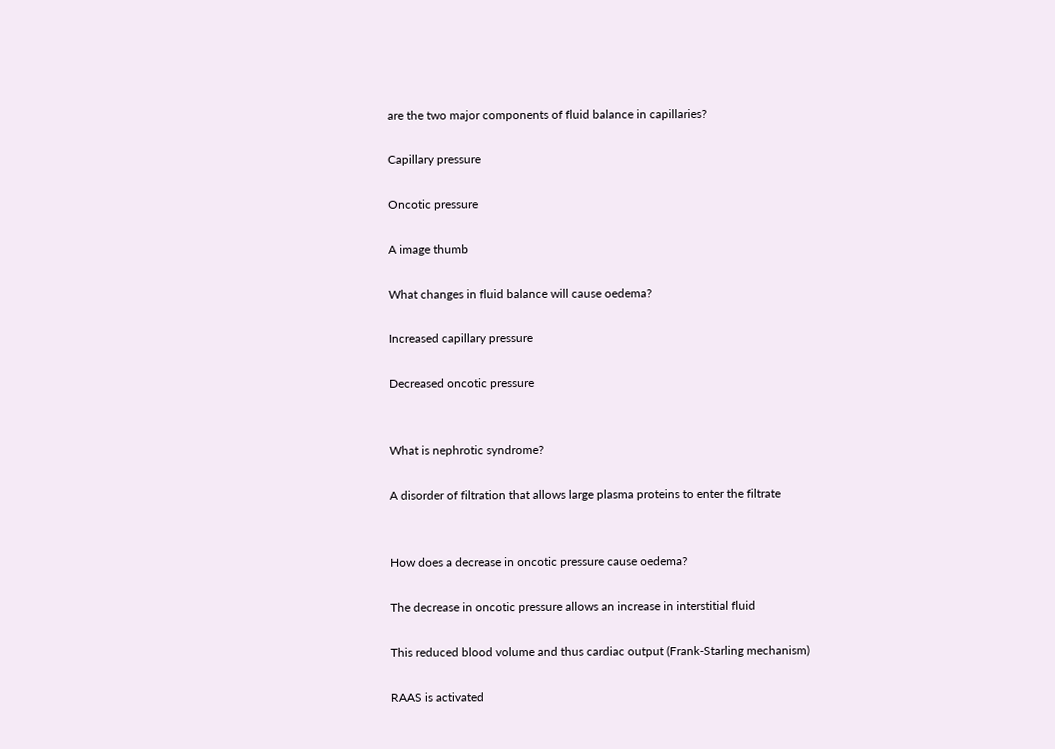are the two major components of fluid balance in capillaries?

Capillary pressure

Oncotic pressure

A image thumb

What changes in fluid balance will cause oedema?

Increased capillary pressure

Decreased oncotic pressure


What is nephrotic syndrome?

A disorder of filtration that allows large plasma proteins to enter the filtrate


How does a decrease in oncotic pressure cause oedema?

The decrease in oncotic pressure allows an increase in interstitial fluid

This reduced blood volume and thus cardiac output (Frank-Starling mechanism)

RAAS is activated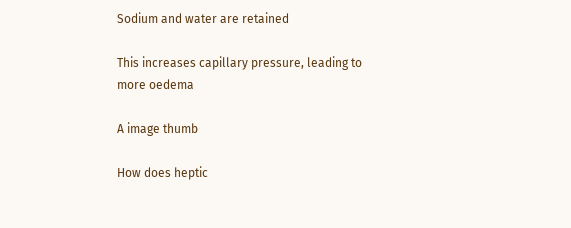Sodium and water are retained

This increases capillary pressure, leading to more oedema

A image thumb

How does heptic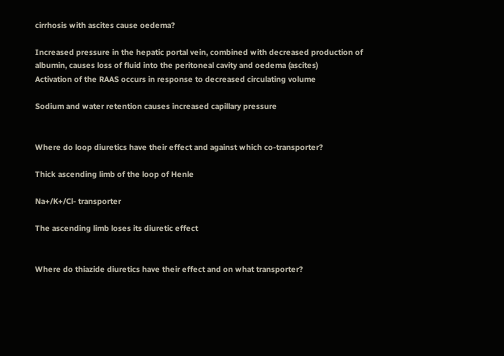cirrhosis with ascites cause oedema?

Increased pressure in the hepatic portal vein, combined with decreased production of albumin, causes loss of fluid into the peritoneal cavity and oedema (ascites)
Activation of the RAAS occurs in response to decreased circulating volume

Sodium and water retention causes increased capillary pressure


Where do loop diuretics have their effect and against which co-transporter?

Thick ascending limb of the loop of Henle

Na+/K+/Cl- transporter

The ascending limb loses its diuretic effect


Where do thiazide diuretics have their effect and on what transporter?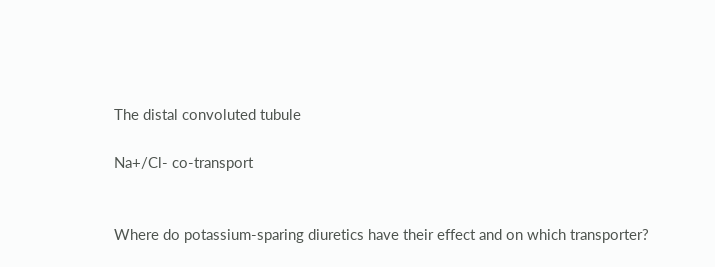The distal convoluted tubule

Na+/Cl- co-transport


Where do potassium-sparing diuretics have their effect and on which transporter?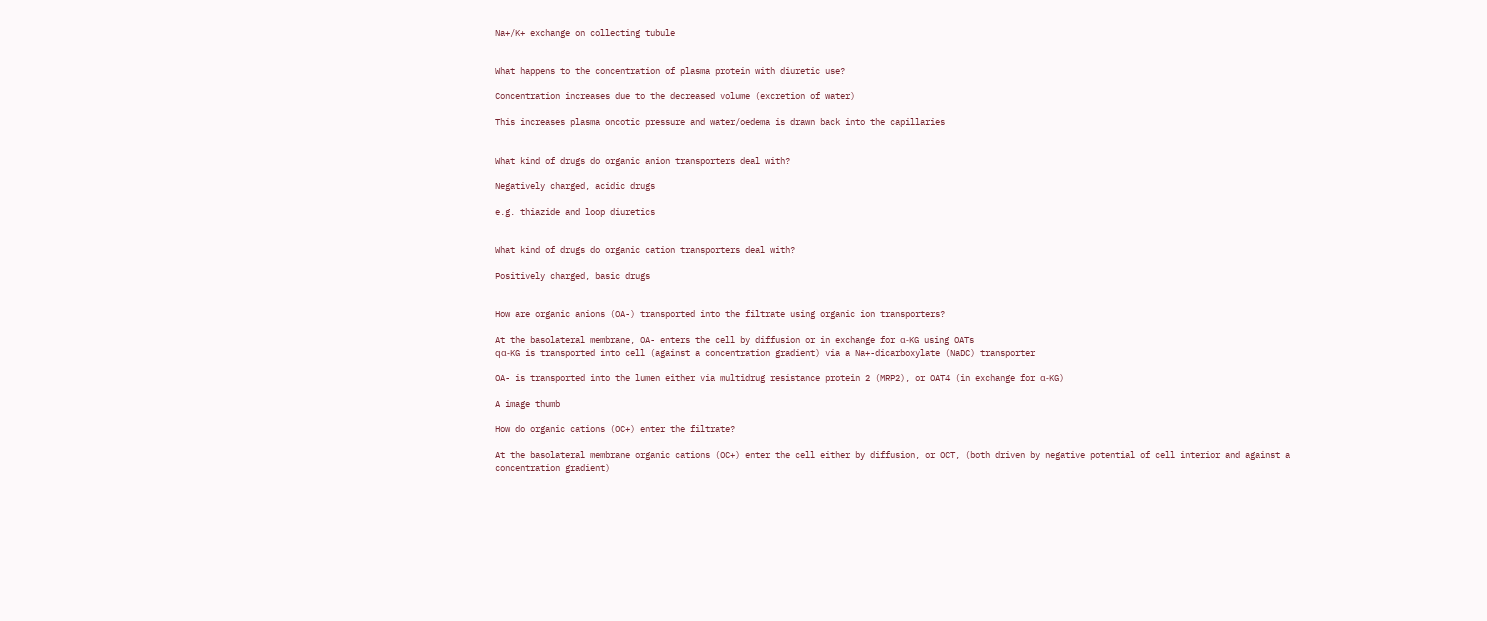Na+/K+ exchange on collecting tubule


What happens to the concentration of plasma protein with diuretic use?

Concentration increases due to the decreased volume (excretion of water)

This increases plasma oncotic pressure and water/oedema is drawn back into the capillaries


What kind of drugs do organic anion transporters deal with?

Negatively charged, acidic drugs

e.g. thiazide and loop diuretics


What kind of drugs do organic cation transporters deal with?

Positively charged, basic drugs


How are organic anions (OA-) transported into the filtrate using organic ion transporters?

At the basolateral membrane, OA- enters the cell by diffusion or in exchange for α-KG using OATs
qα-KG is transported into cell (against a concentration gradient) via a Na+-dicarboxylate (NaDC) transporter

OA- is transported into the lumen either via multidrug resistance protein 2 (MRP2), or OAT4 (in exchange for α-KG)

A image thumb

How do organic cations (OC+) enter the filtrate?

At the basolateral membrane organic cations (OC+) enter the cell either by diffusion, or OCT, (both driven by negative potential of cell interior and against a concentration gradient)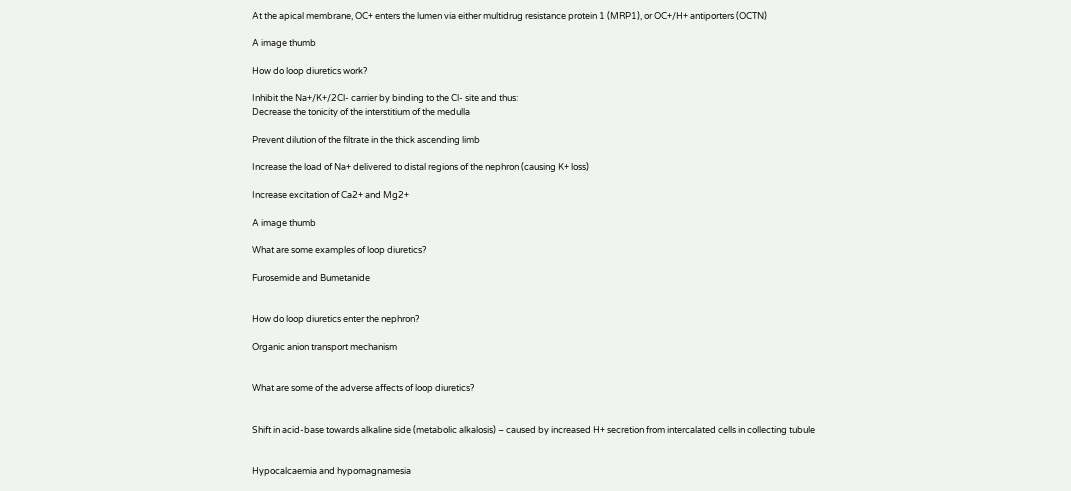At the apical membrane, OC+ enters the lumen via either multidrug resistance protein 1 (MRP1), or OC+/H+ antiporters (OCTN)

A image thumb

How do loop diuretics work?

Inhibit the Na+/K+/2Cl- carrier by binding to the Cl- site and thus:
Decrease the tonicity of the interstitium of the medulla

Prevent dilution of the filtrate in the thick ascending limb

Increase the load of Na+ delivered to distal regions of the nephron (causing K+ loss)

Increase excitation of Ca2+ and Mg2+

A image thumb

What are some examples of loop diuretics?

Furosemide and Bumetanide


How do loop diuretics enter the nephron?

Organic anion transport mechanism


What are some of the adverse affects of loop diuretics?


Shift in acid-base towards alkaline side (metabolic alkalosis) – caused by increased H+ secretion from intercalated cells in collecting tubule


Hypocalcaemia and hypomagnamesia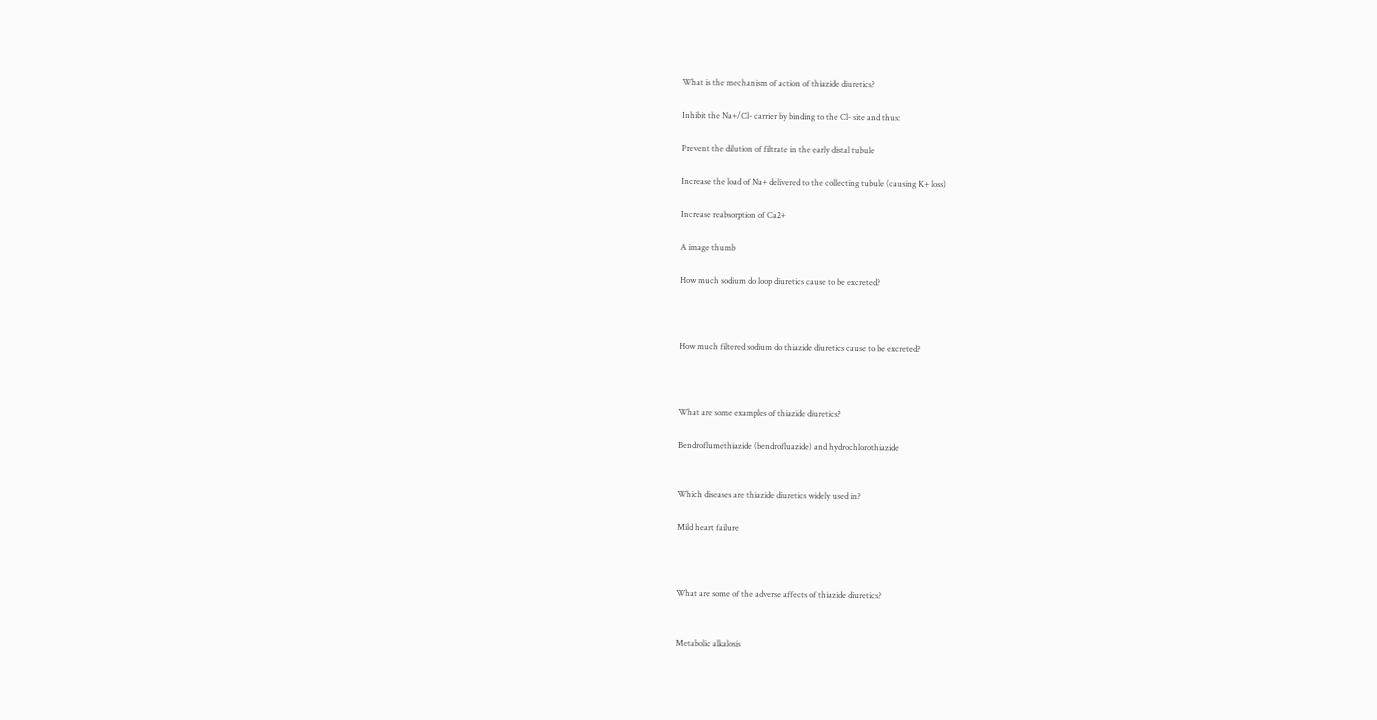What is the mechanism of action of thiazide diuretics?

Inhibit the Na+/Cl- carrier by binding to the Cl- site and thus:

Prevent the dilution of filtrate in the early distal tubule

Increase the load of Na+ delivered to the collecting tubule (causing K+ loss)

Increase reabsorption of Ca2+

A image thumb

How much sodium do loop diuretics cause to be excreted?



How much filtered sodium do thiazide diuretics cause to be excreted?



What are some examples of thiazide diuretics?

Bendroflumethiazide (bendrofluazide) and hydrochlorothiazide


Which diseases are thiazide diuretics widely used in?

Mild heart failure



What are some of the adverse affects of thiazide diuretics?


Metabolic alkalosis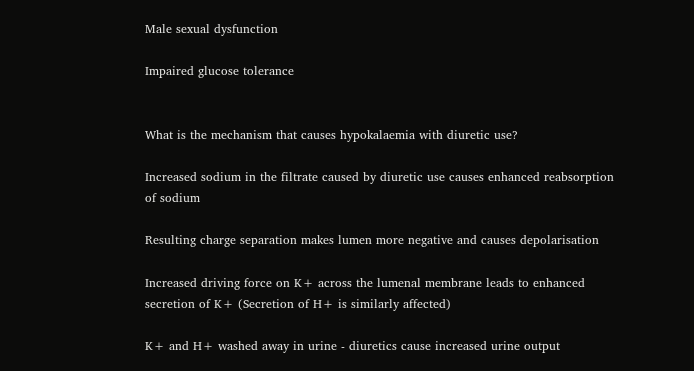Male sexual dysfunction

Impaired glucose tolerance


What is the mechanism that causes hypokalaemia with diuretic use?

Increased sodium in the filtrate caused by diuretic use causes enhanced reabsorption of sodium

Resulting charge separation makes lumen more negative and causes depolarisation

Increased driving force on K+ across the lumenal membrane leads to enhanced secretion of K+ (Secretion of H+ is similarly affected)

K+ and H+ washed away in urine - diuretics cause increased urine output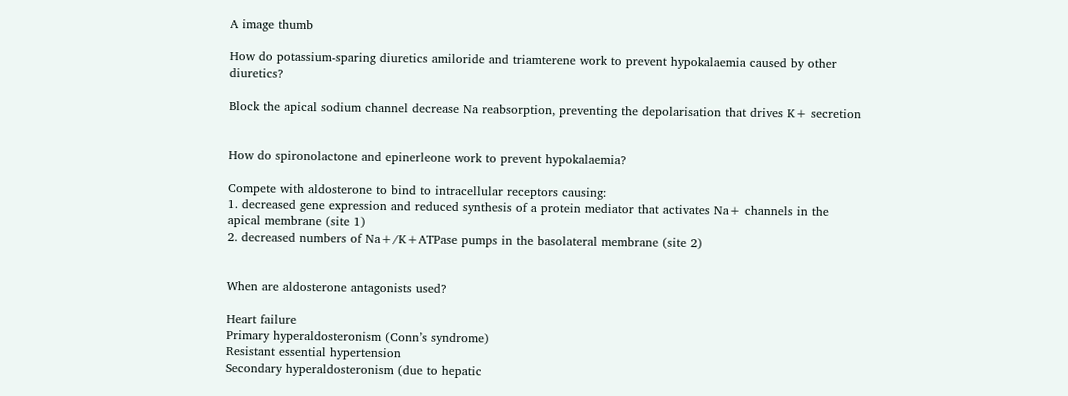A image thumb

How do potassium-sparing diuretics amiloride and triamterene work to prevent hypokalaemia caused by other diuretics?

Block the apical sodium channel decrease Na reabsorption, preventing the depolarisation that drives K+ secretion


How do spironolactone and epinerleone work to prevent hypokalaemia?

Compete with aldosterone to bind to intracellular receptors causing:
1. decreased gene expression and reduced synthesis of a protein mediator that activates Na+ channels in the apical membrane (site 1)
2. decreased numbers of Na+/K+ATPase pumps in the basolateral membrane (site 2)


When are aldosterone antagonists used?

Heart failure
Primary hyperaldosteronism (Conn’s syndrome)
Resistant essential hypertension
Secondary hyperaldosteronism (due to hepatic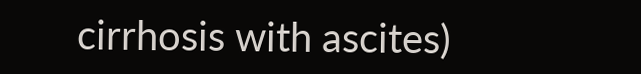cirrhosis with ascites)